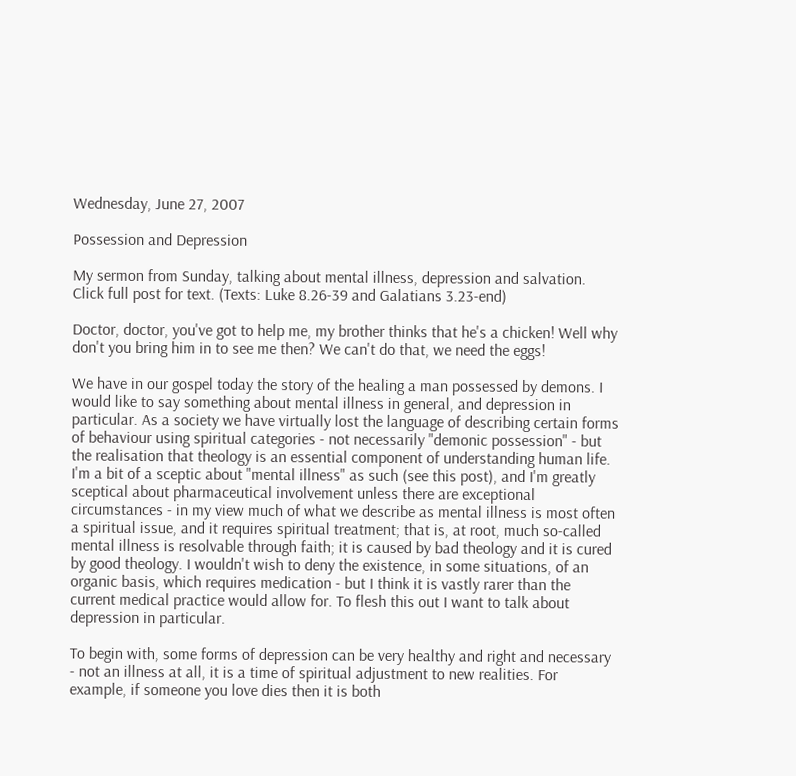Wednesday, June 27, 2007

Possession and Depression

My sermon from Sunday, talking about mental illness, depression and salvation. Click full post for text. (Texts: Luke 8.26-39 and Galatians 3.23-end)

Doctor, doctor, you've got to help me, my brother thinks that he's a chicken! Well why don't you bring him in to see me then? We can't do that, we need the eggs!

We have in our gospel today the story of the healing a man possessed by demons. I would like to say something about mental illness in general, and depression in particular. As a society we have virtually lost the language of describing certain forms of behaviour using spiritual categories - not necessarily "demonic possession" - but the realisation that theology is an essential component of understanding human life. I'm a bit of a sceptic about "mental illness" as such (see this post), and I'm greatly sceptical about pharmaceutical involvement unless there are exceptional circumstances - in my view much of what we describe as mental illness is most often a spiritual issue, and it requires spiritual treatment; that is, at root, much so-called mental illness is resolvable through faith; it is caused by bad theology and it is cured by good theology. I wouldn't wish to deny the existence, in some situations, of an organic basis, which requires medication - but I think it is vastly rarer than the current medical practice would allow for. To flesh this out I want to talk about depression in particular.

To begin with, some forms of depression can be very healthy and right and necessary - not an illness at all, it is a time of spiritual adjustment to new realities. For example, if someone you love dies then it is both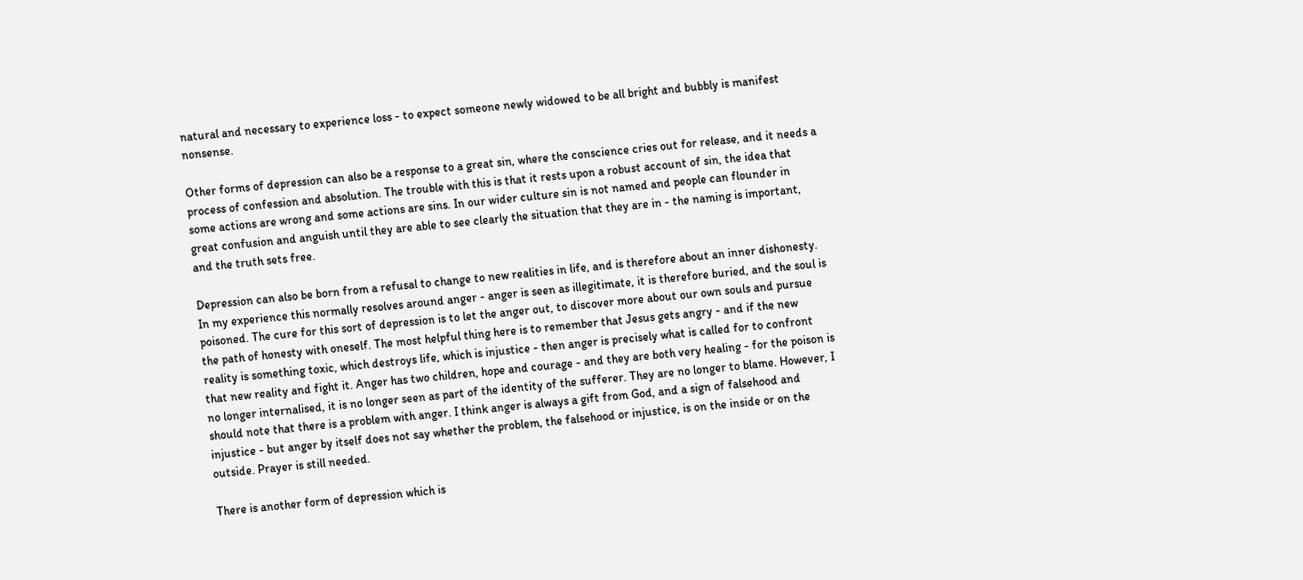natural and necessary to experience loss - to expect someone newly widowed to be all bright and bubbly is manifest nonsense.

Other forms of depression can also be a response to a great sin, where the conscience cries out for release, and it needs a process of confession and absolution. The trouble with this is that it rests upon a robust account of sin, the idea that some actions are wrong and some actions are sins. In our wider culture sin is not named and people can flounder in great confusion and anguish until they are able to see clearly the situation that they are in - the naming is important, and the truth sets free.

Depression can also be born from a refusal to change to new realities in life, and is therefore about an inner dishonesty. In my experience this normally resolves around anger - anger is seen as illegitimate, it is therefore buried, and the soul is poisoned. The cure for this sort of depression is to let the anger out, to discover more about our own souls and pursue the path of honesty with oneself. The most helpful thing here is to remember that Jesus gets angry - and if the new reality is something toxic, which destroys life, which is injustice - then anger is precisely what is called for to confront that new reality and fight it. Anger has two children, hope and courage - and they are both very healing - for the poison is no longer internalised, it is no longer seen as part of the identity of the sufferer. They are no longer to blame. However, I should note that there is a problem with anger. I think anger is always a gift from God, and a sign of falsehood and injustice - but anger by itself does not say whether the problem, the falsehood or injustice, is on the inside or on the outside. Prayer is still needed.

There is another form of depression which is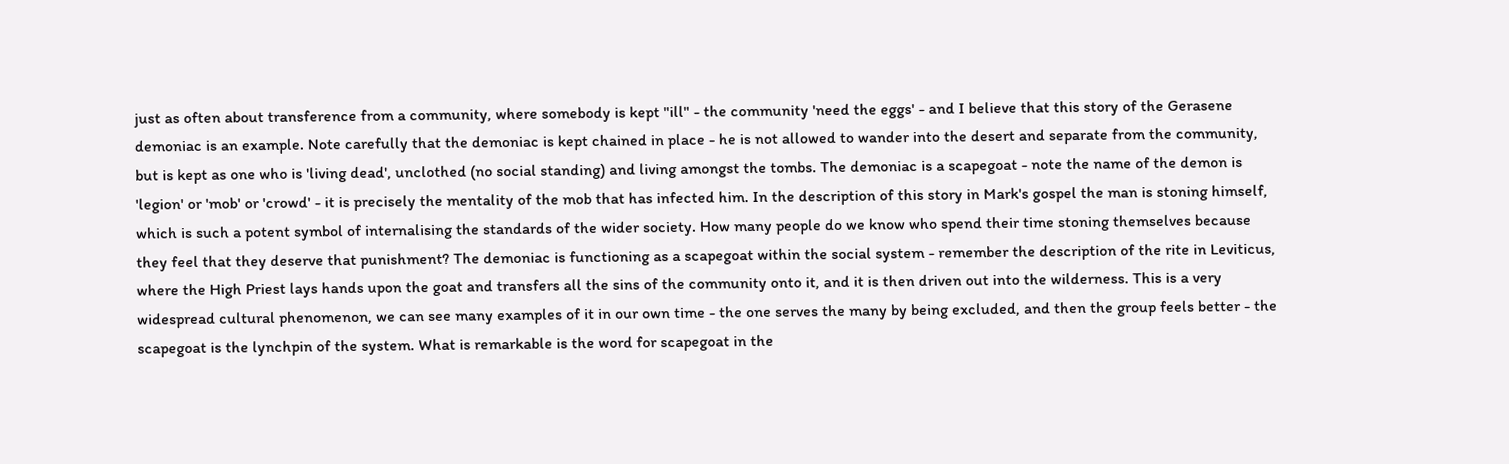just as often about transference from a community, where somebody is kept "ill" - the community 'need the eggs' - and I believe that this story of the Gerasene demoniac is an example. Note carefully that the demoniac is kept chained in place - he is not allowed to wander into the desert and separate from the community, but is kept as one who is 'living dead', unclothed (no social standing) and living amongst the tombs. The demoniac is a scapegoat - note the name of the demon is 'legion' or 'mob' or 'crowd' - it is precisely the mentality of the mob that has infected him. In the description of this story in Mark's gospel the man is stoning himself, which is such a potent symbol of internalising the standards of the wider society. How many people do we know who spend their time stoning themselves because they feel that they deserve that punishment? The demoniac is functioning as a scapegoat within the social system - remember the description of the rite in Leviticus, where the High Priest lays hands upon the goat and transfers all the sins of the community onto it, and it is then driven out into the wilderness. This is a very widespread cultural phenomenon, we can see many examples of it in our own time - the one serves the many by being excluded, and then the group feels better - the scapegoat is the lynchpin of the system. What is remarkable is the word for scapegoat in the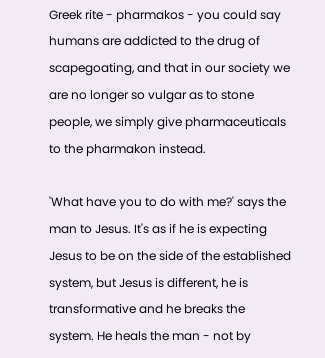Greek rite - pharmakos - you could say humans are addicted to the drug of scapegoating, and that in our society we are no longer so vulgar as to stone people, we simply give pharmaceuticals to the pharmakon instead.

'What have you to do with me?' says the man to Jesus. It's as if he is expecting Jesus to be on the side of the established system, but Jesus is different, he is transformative and he breaks the system. He heals the man - not by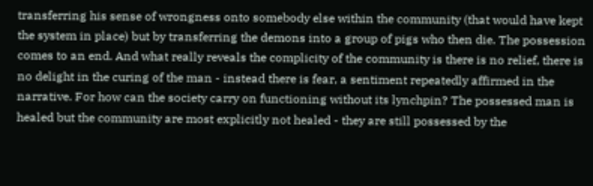transferring his sense of wrongness onto somebody else within the community (that would have kept the system in place) but by transferring the demons into a group of pigs who then die. The possession comes to an end. And what really reveals the complicity of the community is there is no relief, there is no delight in the curing of the man - instead there is fear, a sentiment repeatedly affirmed in the narrative. For how can the society carry on functioning without its lynchpin? The possessed man is healed but the community are most explicitly not healed - they are still possessed by the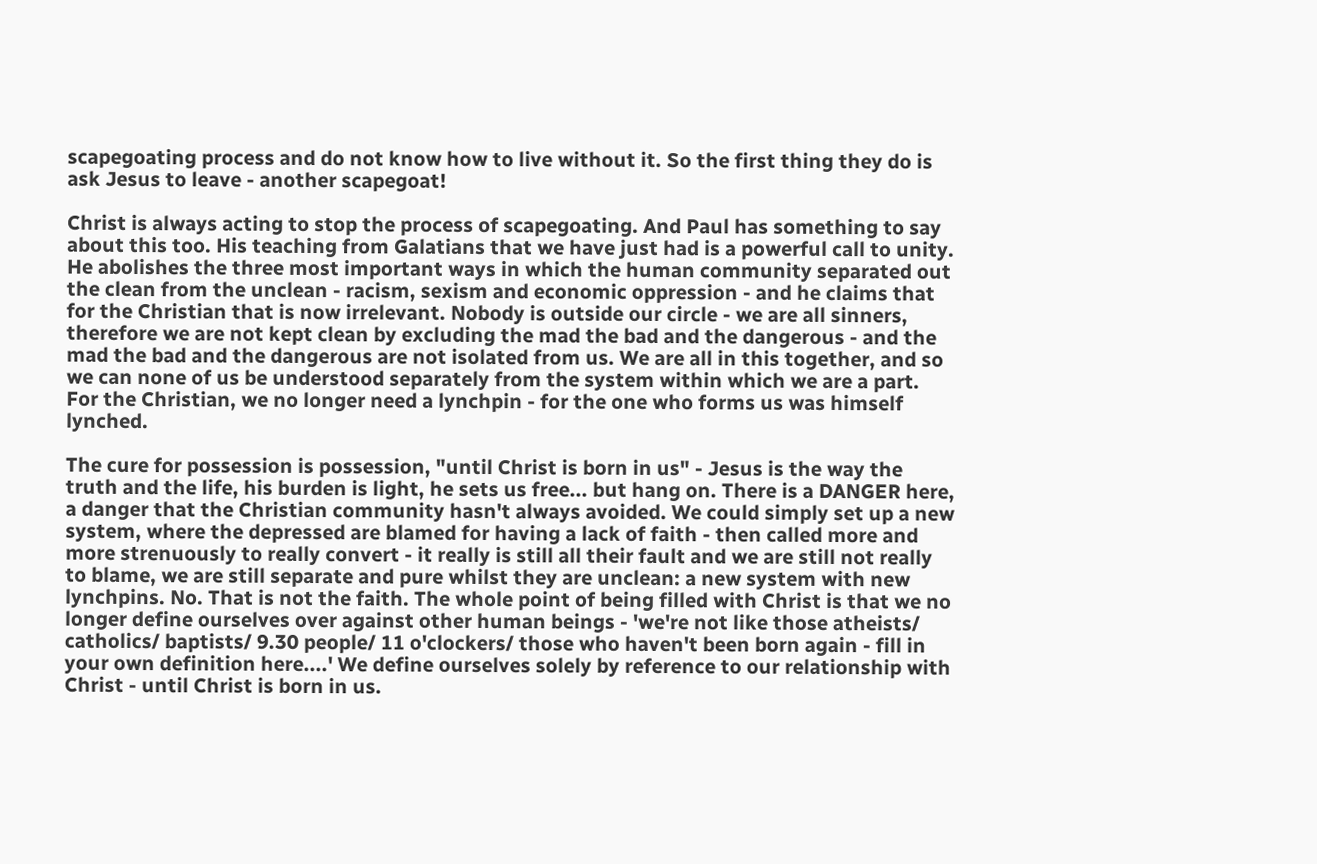scapegoating process and do not know how to live without it. So the first thing they do is ask Jesus to leave - another scapegoat!

Christ is always acting to stop the process of scapegoating. And Paul has something to say about this too. His teaching from Galatians that we have just had is a powerful call to unity. He abolishes the three most important ways in which the human community separated out the clean from the unclean - racism, sexism and economic oppression - and he claims that for the Christian that is now irrelevant. Nobody is outside our circle - we are all sinners, therefore we are not kept clean by excluding the mad the bad and the dangerous - and the mad the bad and the dangerous are not isolated from us. We are all in this together, and so we can none of us be understood separately from the system within which we are a part. For the Christian, we no longer need a lynchpin - for the one who forms us was himself lynched.

The cure for possession is possession, "until Christ is born in us" - Jesus is the way the truth and the life, his burden is light, he sets us free... but hang on. There is a DANGER here, a danger that the Christian community hasn't always avoided. We could simply set up a new system, where the depressed are blamed for having a lack of faith - then called more and more strenuously to really convert - it really is still all their fault and we are still not really to blame, we are still separate and pure whilst they are unclean: a new system with new lynchpins. No. That is not the faith. The whole point of being filled with Christ is that we no longer define ourselves over against other human beings - 'we're not like those atheists/ catholics/ baptists/ 9.30 people/ 11 o'clockers/ those who haven't been born again - fill in your own definition here....' We define ourselves solely by reference to our relationship with Christ - until Christ is born in us.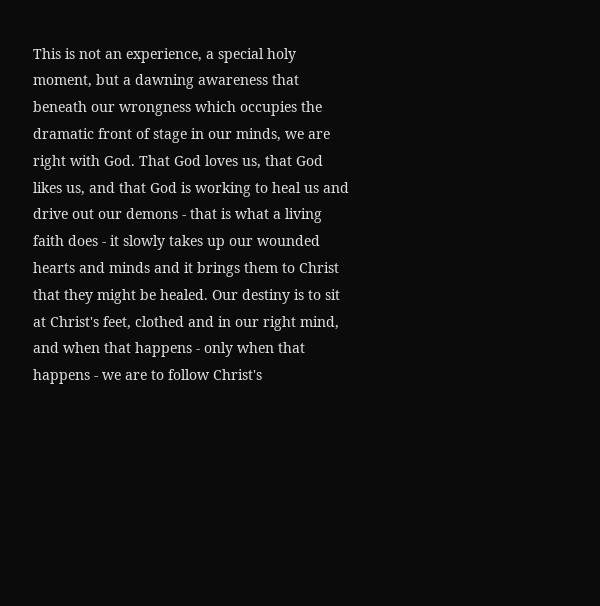This is not an experience, a special holy moment, but a dawning awareness that beneath our wrongness which occupies the dramatic front of stage in our minds, we are right with God. That God loves us, that God likes us, and that God is working to heal us and drive out our demons - that is what a living faith does - it slowly takes up our wounded hearts and minds and it brings them to Christ that they might be healed. Our destiny is to sit at Christ's feet, clothed and in our right mind, and when that happens - only when that happens - we are to follow Christ's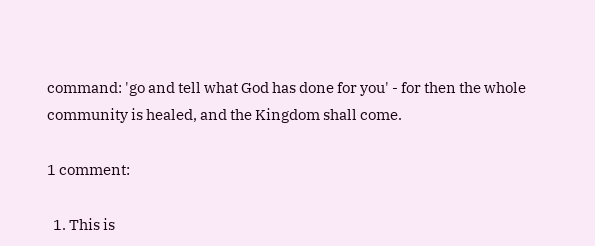command: 'go and tell what God has done for you' - for then the whole community is healed, and the Kingdom shall come.

1 comment:

  1. This is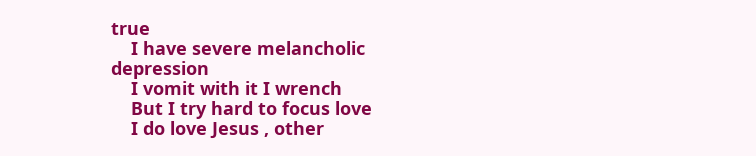true
    I have severe melancholic depression
    I vomit with it I wrench
    But I try hard to focus love
    I do love Jesus , other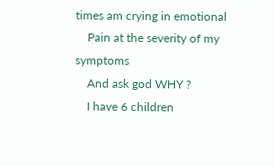times am crying in emotional
    Pain at the severity of my symptoms
    And ask god WHY ?
    I have 6 children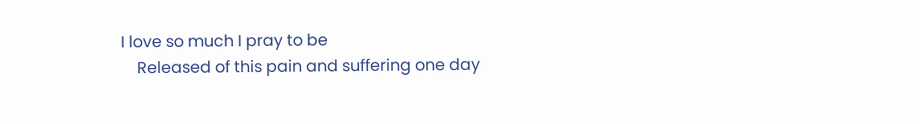I love so much I pray to be
    Released of this pain and suffering one day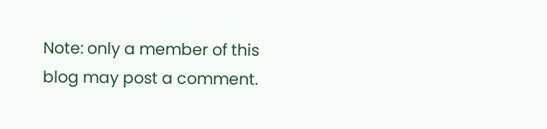Note: only a member of this blog may post a comment.